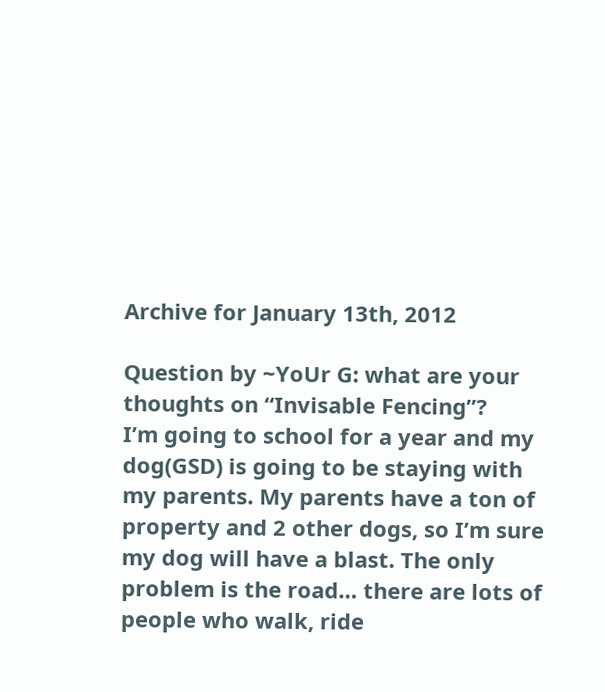Archive for January 13th, 2012

Question by ~YoUr G: what are your thoughts on “Invisable Fencing”?
I’m going to school for a year and my dog(GSD) is going to be staying with my parents. My parents have a ton of property and 2 other dogs, so I’m sure my dog will have a blast. The only problem is the road… there are lots of people who walk, ride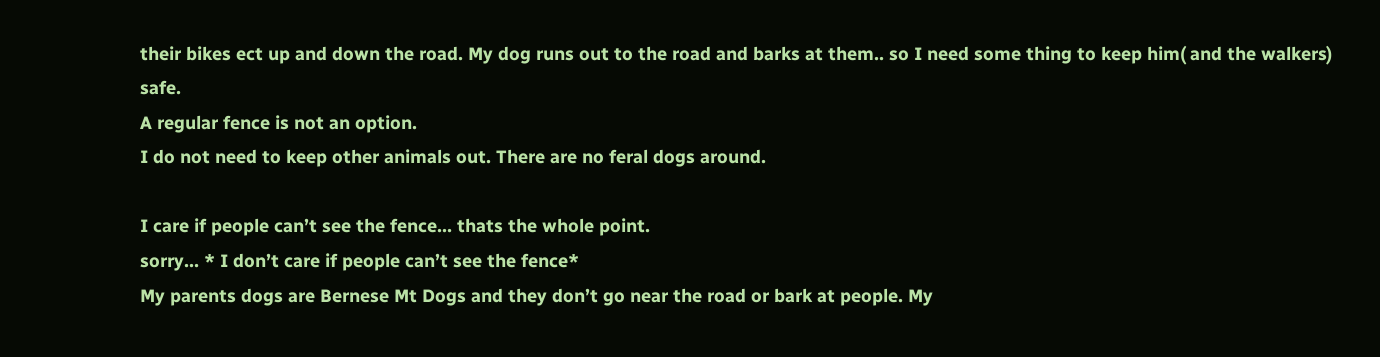their bikes ect up and down the road. My dog runs out to the road and barks at them.. so I need some thing to keep him( and the walkers) safe.
A regular fence is not an option.
I do not need to keep other animals out. There are no feral dogs around.

I care if people can’t see the fence… thats the whole point.
sorry… * I don’t care if people can’t see the fence*
My parents dogs are Bernese Mt Dogs and they don’t go near the road or bark at people. My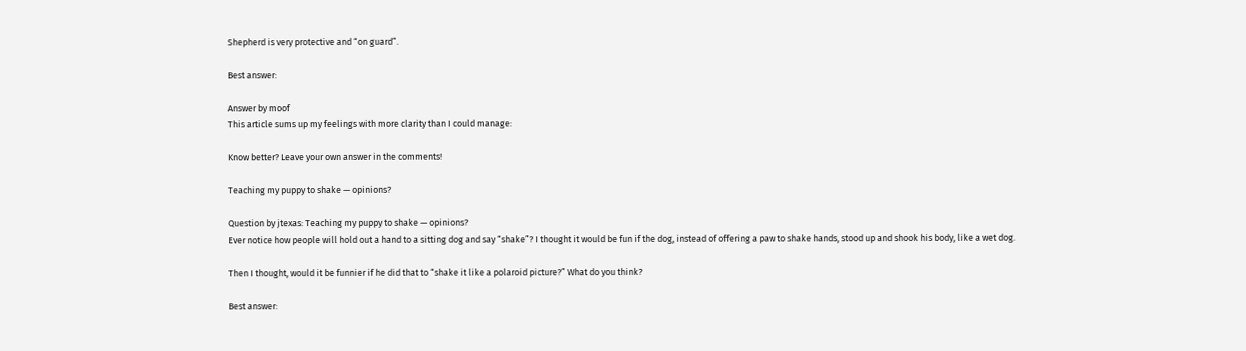Shepherd is very protective and “on guard”.

Best answer:

Answer by moof
This article sums up my feelings with more clarity than I could manage:

Know better? Leave your own answer in the comments!

Teaching my puppy to shake — opinions?

Question by jtexas: Teaching my puppy to shake — opinions?
Ever notice how people will hold out a hand to a sitting dog and say “shake”? I thought it would be fun if the dog, instead of offering a paw to shake hands, stood up and shook his body, like a wet dog.

Then I thought, would it be funnier if he did that to “shake it like a polaroid picture?” What do you think?

Best answer: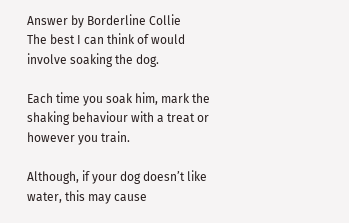Answer by Borderline Collie
The best I can think of would involve soaking the dog.

Each time you soak him, mark the shaking behaviour with a treat or however you train.

Although, if your dog doesn’t like water, this may cause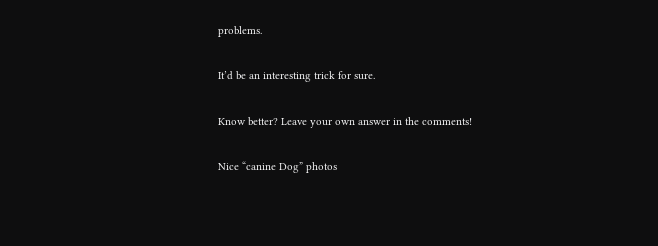problems.

It’d be an interesting trick for sure.

Know better? Leave your own answer in the comments!

Nice “canine Dog” photos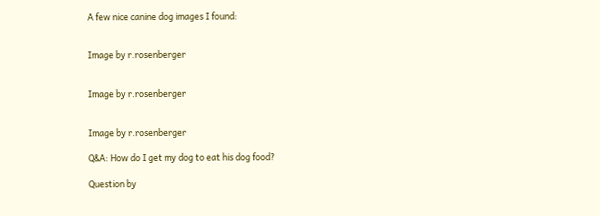A few nice canine dog images I found:


Image by r.rosenberger


Image by r.rosenberger


Image by r.rosenberger

Q&A: How do I get my dog to eat his dog food?

Question by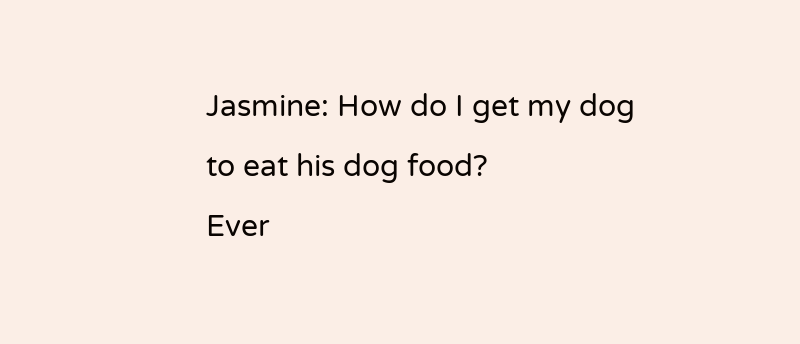Jasmine: How do I get my dog to eat his dog food?
Ever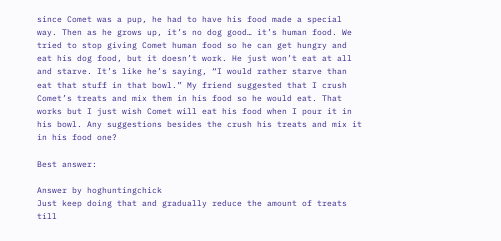since Comet was a pup, he had to have his food made a special way. Then as he grows up, it’s no dog good… it’s human food. We tried to stop giving Comet human food so he can get hungry and eat his dog food, but it doesn’t work. He just won’t eat at all and starve. It’s like he’s saying, “I would rather starve than eat that stuff in that bowl.” My friend suggested that I crush Comet’s treats and mix them in his food so he would eat. That works but I just wish Comet will eat his food when I pour it in his bowl. Any suggestions besides the crush his treats and mix it in his food one?

Best answer:

Answer by hoghuntingchick
Just keep doing that and gradually reduce the amount of treats till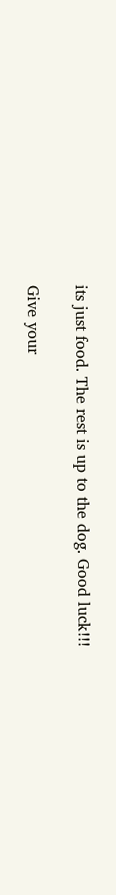its just food. The rest is up to the dog. Good luck!!!

Give your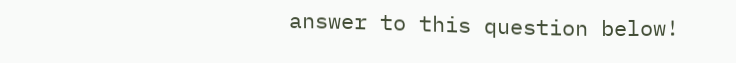answer to this question below!